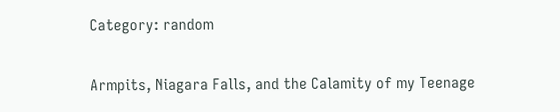Category: random

Armpits, Niagara Falls, and the Calamity of my Teenage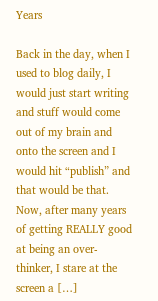Years

Back in the day, when I used to blog daily, I would just start writing and stuff would come out of my brain and onto the screen and I would hit “publish” and that would be that. Now, after many years of getting REALLY good at being an over-thinker, I stare at the screen a […]